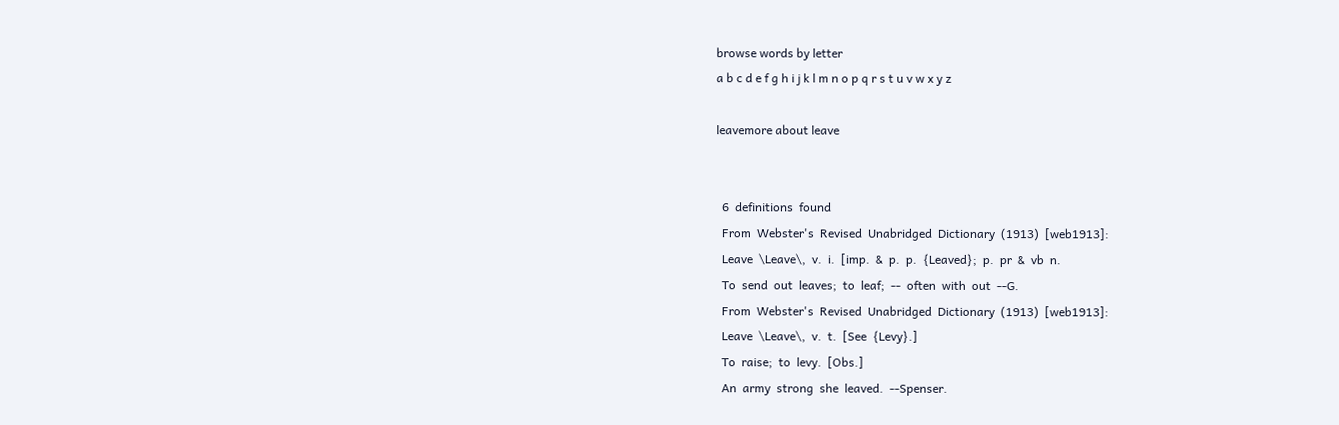browse words by letter
a b c d e f g h i j k l m n o p q r s t u v w x y z

leavemore about leave


  6  definitions  found
  From  Webster's  Revised  Unabridged  Dictionary  (1913)  [web1913]:
  Leave  \Leave\,  v.  i.  [imp.  &  p.  p.  {Leaved};  p.  pr  &  vb  n.
  To  send  out  leaves;  to  leaf;  --  often  with  out  --G.
  From  Webster's  Revised  Unabridged  Dictionary  (1913)  [web1913]:
  Leave  \Leave\,  v.  t.  [See  {Levy}.]
  To  raise;  to  levy.  [Obs.]
  An  army  strong  she  leaved.  --Spenser.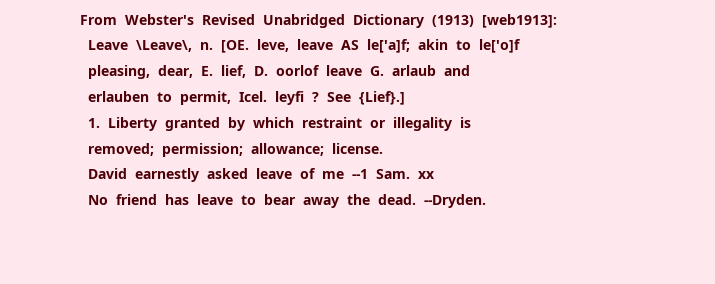From  Webster's  Revised  Unabridged  Dictionary  (1913)  [web1913]:
  Leave  \Leave\,  n.  [OE.  leve,  leave  AS  le['a]f;  akin  to  le['o]f
  pleasing,  dear,  E.  lief,  D.  oorlof  leave  G.  arlaub  and
  erlauben  to  permit,  Icel.  leyfi  ?  See  {Lief}.]
  1.  Liberty  granted  by  which  restraint  or  illegality  is
  removed;  permission;  allowance;  license.
  David  earnestly  asked  leave  of  me  --1  Sam.  xx
  No  friend  has  leave  to  bear  away  the  dead.  --Dryden.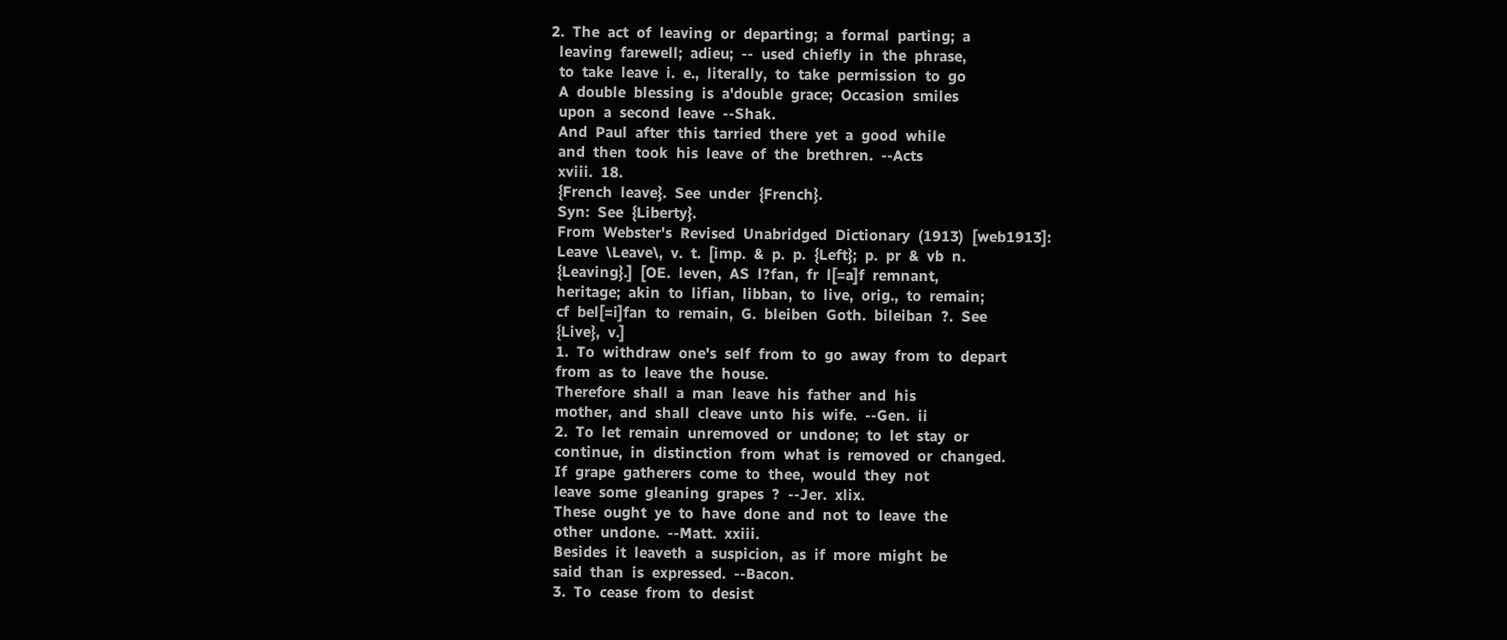2.  The  act  of  leaving  or  departing;  a  formal  parting;  a
  leaving  farewell;  adieu;  --  used  chiefly  in  the  phrase,
  to  take  leave  i.  e.,  literally,  to  take  permission  to  go
  A  double  blessing  is  a'double  grace;  Occasion  smiles
  upon  a  second  leave  --Shak.
  And  Paul  after  this  tarried  there  yet  a  good  while
  and  then  took  his  leave  of  the  brethren.  --Acts
  xviii.  18.
  {French  leave}.  See  under  {French}.
  Syn:  See  {Liberty}.
  From  Webster's  Revised  Unabridged  Dictionary  (1913)  [web1913]:
  Leave  \Leave\,  v.  t.  [imp.  &  p.  p.  {Left};  p.  pr  &  vb  n.
  {Leaving}.]  [OE.  leven,  AS  l?fan,  fr  l[=a]f  remnant,
  heritage;  akin  to  lifian,  libban,  to  live,  orig.,  to  remain;
  cf  bel[=i]fan  to  remain,  G.  bleiben  Goth.  bileiban  ?.  See
  {Live},  v.]
  1.  To  withdraw  one's  self  from  to  go  away  from  to  depart
  from  as  to  leave  the  house.
  Therefore  shall  a  man  leave  his  father  and  his
  mother,  and  shall  cleave  unto  his  wife.  --Gen.  ii
  2.  To  let  remain  unremoved  or  undone;  to  let  stay  or
  continue,  in  distinction  from  what  is  removed  or  changed.
  If  grape  gatherers  come  to  thee,  would  they  not
  leave  some  gleaning  grapes  ?  --Jer.  xlix.
  These  ought  ye  to  have  done  and  not  to  leave  the
  other  undone.  --Matt.  xxiii.
  Besides  it  leaveth  a  suspicion,  as  if  more  might  be
  said  than  is  expressed.  --Bacon.
  3.  To  cease  from  to  desist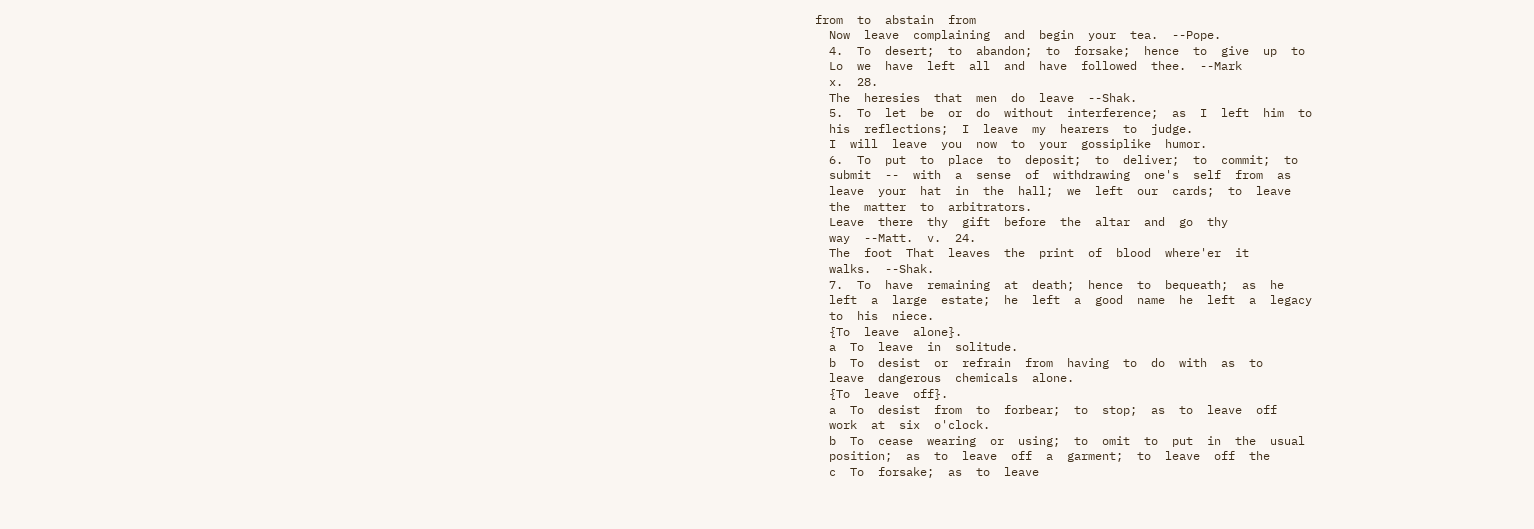from  to  abstain  from
  Now  leave  complaining  and  begin  your  tea.  --Pope.
  4.  To  desert;  to  abandon;  to  forsake;  hence  to  give  up  to
  Lo  we  have  left  all  and  have  followed  thee.  --Mark
  x.  28.
  The  heresies  that  men  do  leave  --Shak.
  5.  To  let  be  or  do  without  interference;  as  I  left  him  to
  his  reflections;  I  leave  my  hearers  to  judge.
  I  will  leave  you  now  to  your  gossiplike  humor.
  6.  To  put  to  place  to  deposit;  to  deliver;  to  commit;  to
  submit  --  with  a  sense  of  withdrawing  one's  self  from  as
  leave  your  hat  in  the  hall;  we  left  our  cards;  to  leave
  the  matter  to  arbitrators.
  Leave  there  thy  gift  before  the  altar  and  go  thy
  way  --Matt.  v.  24.
  The  foot  That  leaves  the  print  of  blood  where'er  it
  walks.  --Shak.
  7.  To  have  remaining  at  death;  hence  to  bequeath;  as  he
  left  a  large  estate;  he  left  a  good  name  he  left  a  legacy
  to  his  niece.
  {To  leave  alone}.
  a  To  leave  in  solitude.
  b  To  desist  or  refrain  from  having  to  do  with  as  to
  leave  dangerous  chemicals  alone.
  {To  leave  off}.
  a  To  desist  from  to  forbear;  to  stop;  as  to  leave  off
  work  at  six  o'clock.
  b  To  cease  wearing  or  using;  to  omit  to  put  in  the  usual
  position;  as  to  leave  off  a  garment;  to  leave  off  the
  c  To  forsake;  as  to  leave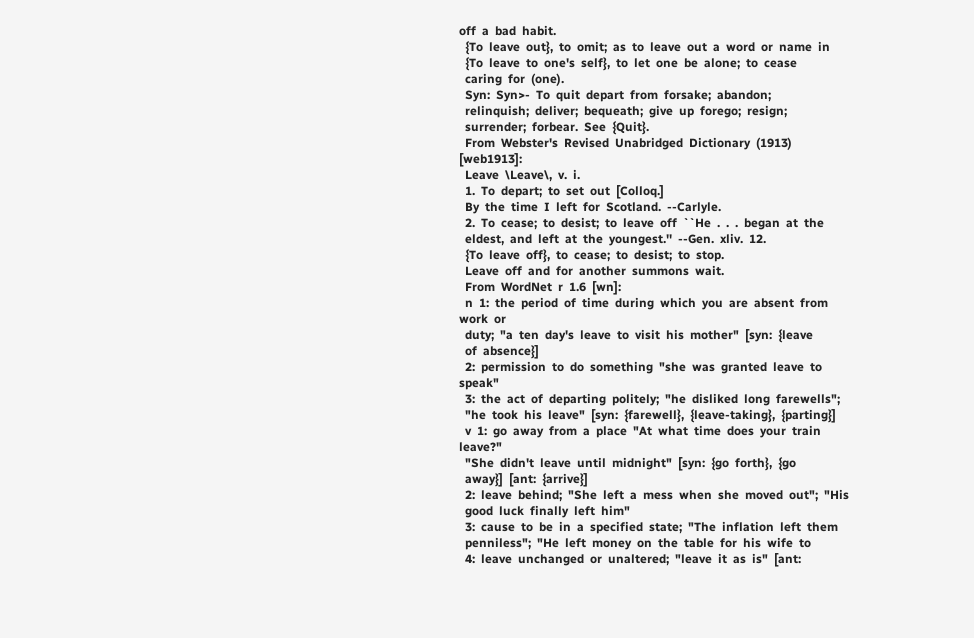off  a  bad  habit.
  {To  leave  out},  to  omit;  as  to  leave  out  a  word  or  name  in
  {To  leave  to  one's  self},  to  let  one  be  alone;  to  cease
  caring  for  (one).
  Syn:  Syn>-  To  quit  depart  from  forsake;  abandon;
  relinquish;  deliver;  bequeath;  give  up  forego;  resign;
  surrender;  forbear.  See  {Quit}.
  From  Webster's  Revised  Unabridged  Dictionary  (1913)  [web1913]:
  Leave  \Leave\,  v.  i.
  1.  To  depart;  to  set  out  [Colloq.]
  By  the  time  I  left  for  Scotland.  --Carlyle.
  2.  To  cease;  to  desist;  to  leave  off  ``He  .  .  .  began  at  the
  eldest,  and  left  at  the  youngest.''  --Gen.  xliv.  12.
  {To  leave  off},  to  cease;  to  desist;  to  stop.
  Leave  off  and  for  another  summons  wait.
  From  WordNet  r  1.6  [wn]:
  n  1:  the  period  of  time  during  which  you  are  absent  from  work  or
  duty;  "a  ten  day's  leave  to  visit  his  mother"  [syn:  {leave
  of  absence}]
  2:  permission  to  do  something  "she  was  granted  leave  to  speak"
  3:  the  act  of  departing  politely;  "he  disliked  long  farewells";
  "he  took  his  leave"  [syn:  {farewell},  {leave-taking},  {parting}]
  v  1:  go  away  from  a  place  "At  what  time  does  your  train  leave?"
  "She  didn't  leave  until  midnight"  [syn:  {go  forth},  {go
  away}]  [ant:  {arrive}]
  2:  leave  behind;  "She  left  a  mess  when  she  moved  out";  "His
  good  luck  finally  left  him"
  3:  cause  to  be  in  a  specified  state;  "The  inflation  left  them
  penniless";  "He  left  money  on  the  table  for  his  wife  to
  4:  leave  unchanged  or  unaltered;  "leave  it  as  is"  [ant: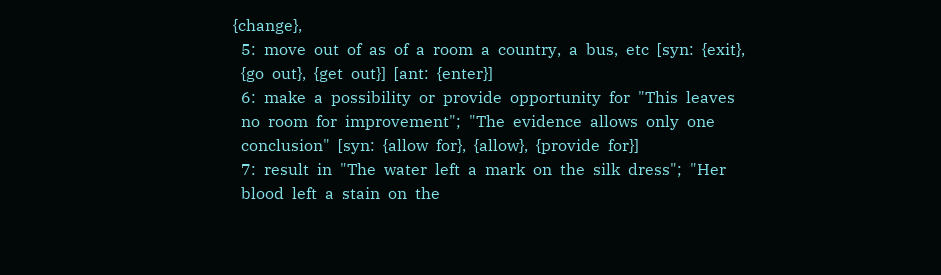{change},
  5:  move  out  of  as  of  a  room  a  country,  a  bus,  etc  [syn:  {exit},
  {go  out},  {get  out}]  [ant:  {enter}]
  6:  make  a  possibility  or  provide  opportunity  for  "This  leaves
  no  room  for  improvement";  "The  evidence  allows  only  one
  conclusion"  [syn:  {allow  for},  {allow},  {provide  for}]
  7:  result  in  "The  water  left  a  mark  on  the  silk  dress";  "Her
  blood  left  a  stain  on  the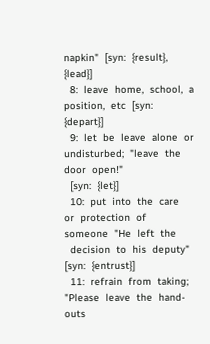napkin"  [syn:  {result},  {lead}]
  8:  leave  home,  school,  a  position,  etc  [syn:  {depart}]
  9:  let  be  leave  alone  or  undisturbed;  "leave  the  door  open!"
  [syn:  {let}]
  10:  put  into  the  care  or  protection  of  someone  "He  left  the
  decision  to  his  deputy"  [syn:  {entrust}]
  11:  refrain  from  taking;  "Please  leave  the  hand-outs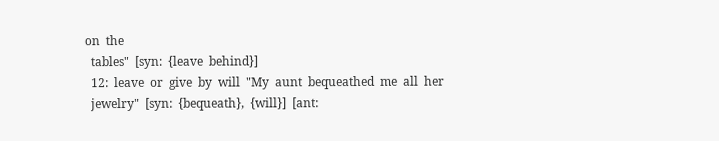on  the
  tables"  [syn:  {leave  behind}]
  12:  leave  or  give  by  will  "My  aunt  bequeathed  me  all  her
  jewelry"  [syn:  {bequeath},  {will}]  [ant: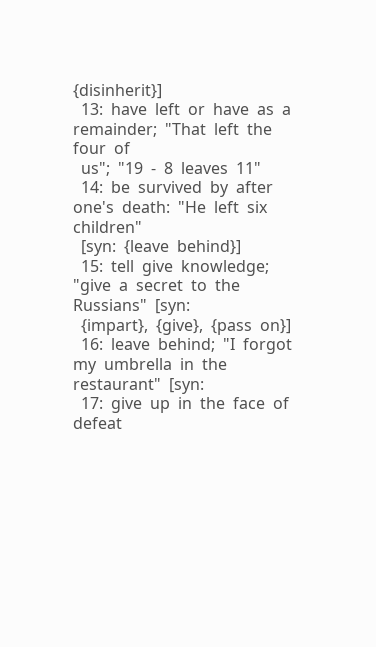{disinherit}]
  13:  have  left  or  have  as  a  remainder;  "That  left  the  four  of
  us";  "19  -  8  leaves  11"
  14:  be  survived  by  after  one's  death:  "He  left  six  children"
  [syn:  {leave  behind}]
  15:  tell  give  knowledge;  "give  a  secret  to  the  Russians"  [syn:
  {impart},  {give},  {pass  on}]
  16:  leave  behind;  "I  forgot  my  umbrella  in  the  restaurant"  [syn:
  17:  give  up  in  the  face  of  defeat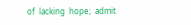of  lacking  hope;  admit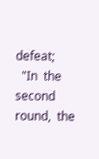defeat;
  "In  the  second  round,  the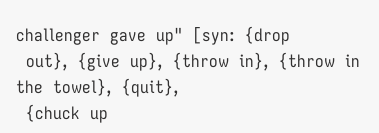challenger  gave  up"  [syn:  {drop
  out},  {give  up},  {throw  in},  {throw  in  the  towel},  {quit},
  {chuck  up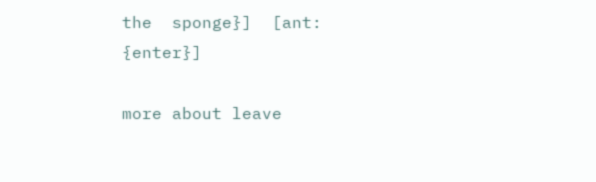the  sponge}]  [ant:  {enter}]

more about leave